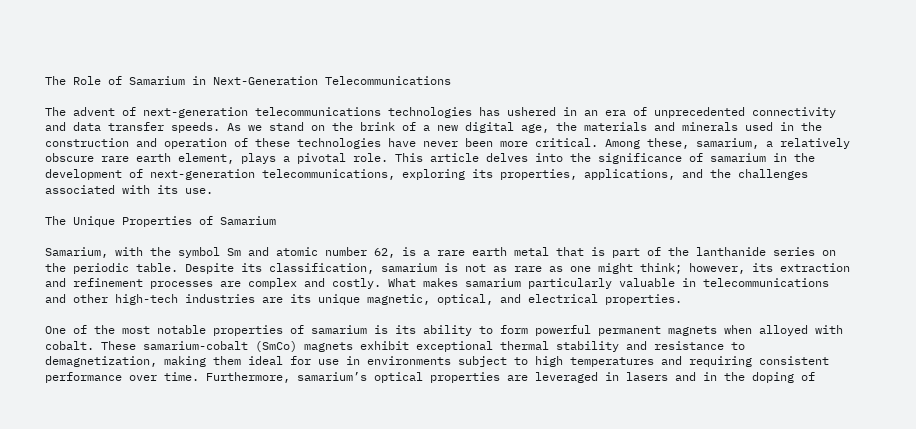The Role of Samarium in Next-Generation Telecommunications

The advent of next-generation telecommunications technologies has ushered in an era of unprecedented connectivity and data transfer speeds. As we stand on the brink of a new digital age, the materials and minerals used in the construction and operation of these technologies have never been more critical. Among these, samarium, a relatively obscure rare earth element, plays a pivotal role. This article delves into the significance of samarium in the development of next-generation telecommunications, exploring its properties, applications, and the challenges associated with its use.

The Unique Properties of Samarium

Samarium, with the symbol Sm and atomic number 62, is a rare earth metal that is part of the lanthanide series on the periodic table. Despite its classification, samarium is not as rare as one might think; however, its extraction and refinement processes are complex and costly. What makes samarium particularly valuable in telecommunications and other high-tech industries are its unique magnetic, optical, and electrical properties.

One of the most notable properties of samarium is its ability to form powerful permanent magnets when alloyed with cobalt. These samarium-cobalt (SmCo) magnets exhibit exceptional thermal stability and resistance to demagnetization, making them ideal for use in environments subject to high temperatures and requiring consistent performance over time. Furthermore, samarium’s optical properties are leveraged in lasers and in the doping of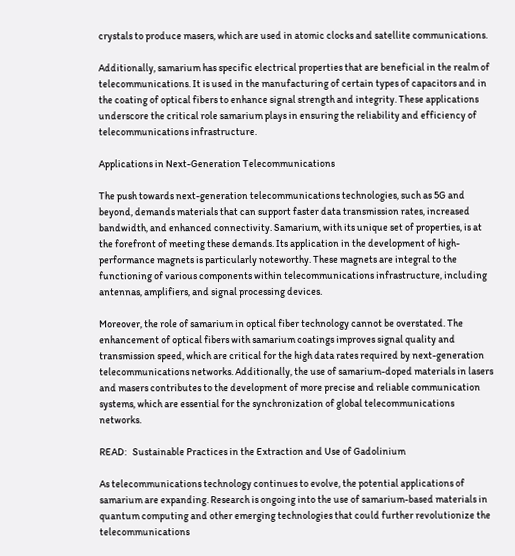crystals to produce masers, which are used in atomic clocks and satellite communications.

Additionally, samarium has specific electrical properties that are beneficial in the realm of telecommunications. It is used in the manufacturing of certain types of capacitors and in the coating of optical fibers to enhance signal strength and integrity. These applications underscore the critical role samarium plays in ensuring the reliability and efficiency of telecommunications infrastructure.

Applications in Next-Generation Telecommunications

The push towards next-generation telecommunications technologies, such as 5G and beyond, demands materials that can support faster data transmission rates, increased bandwidth, and enhanced connectivity. Samarium, with its unique set of properties, is at the forefront of meeting these demands. Its application in the development of high-performance magnets is particularly noteworthy. These magnets are integral to the functioning of various components within telecommunications infrastructure, including antennas, amplifiers, and signal processing devices.

Moreover, the role of samarium in optical fiber technology cannot be overstated. The enhancement of optical fibers with samarium coatings improves signal quality and transmission speed, which are critical for the high data rates required by next-generation telecommunications networks. Additionally, the use of samarium-doped materials in lasers and masers contributes to the development of more precise and reliable communication systems, which are essential for the synchronization of global telecommunications networks.

READ:   Sustainable Practices in the Extraction and Use of Gadolinium

As telecommunications technology continues to evolve, the potential applications of samarium are expanding. Research is ongoing into the use of samarium-based materials in quantum computing and other emerging technologies that could further revolutionize the telecommunications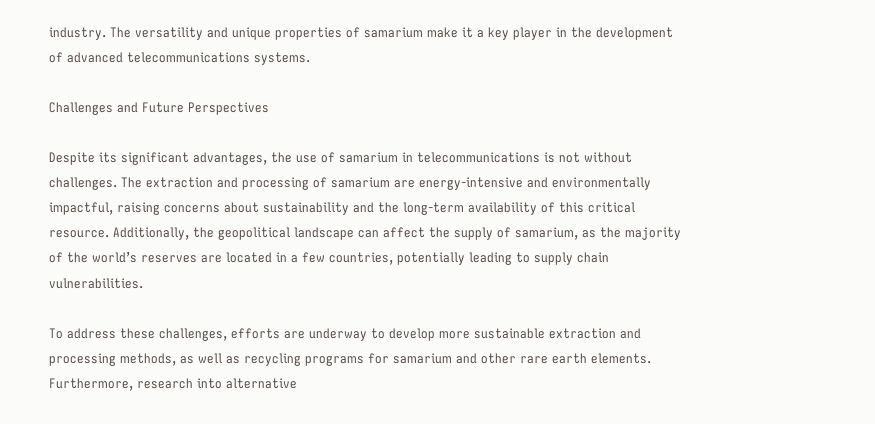industry. The versatility and unique properties of samarium make it a key player in the development of advanced telecommunications systems.

Challenges and Future Perspectives

Despite its significant advantages, the use of samarium in telecommunications is not without challenges. The extraction and processing of samarium are energy-intensive and environmentally impactful, raising concerns about sustainability and the long-term availability of this critical resource. Additionally, the geopolitical landscape can affect the supply of samarium, as the majority of the world’s reserves are located in a few countries, potentially leading to supply chain vulnerabilities.

To address these challenges, efforts are underway to develop more sustainable extraction and processing methods, as well as recycling programs for samarium and other rare earth elements. Furthermore, research into alternative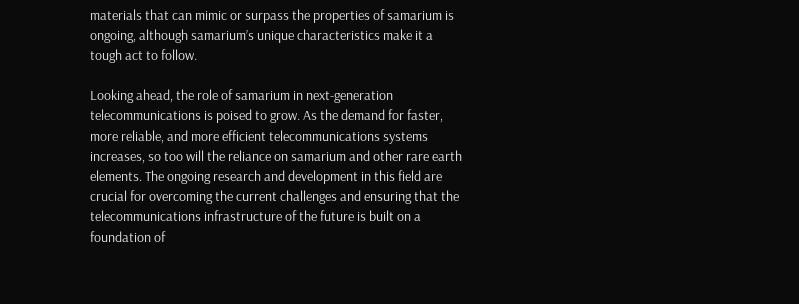materials that can mimic or surpass the properties of samarium is ongoing, although samarium’s unique characteristics make it a tough act to follow.

Looking ahead, the role of samarium in next-generation telecommunications is poised to grow. As the demand for faster, more reliable, and more efficient telecommunications systems increases, so too will the reliance on samarium and other rare earth elements. The ongoing research and development in this field are crucial for overcoming the current challenges and ensuring that the telecommunications infrastructure of the future is built on a foundation of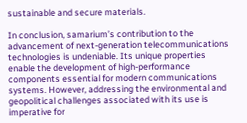sustainable and secure materials.

In conclusion, samarium’s contribution to the advancement of next-generation telecommunications technologies is undeniable. Its unique properties enable the development of high-performance components essential for modern communications systems. However, addressing the environmental and geopolitical challenges associated with its use is imperative for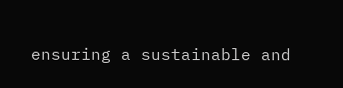ensuring a sustainable and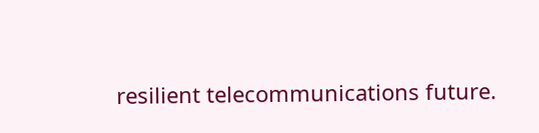resilient telecommunications future.